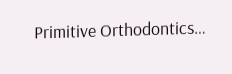Primitive Orthodontics…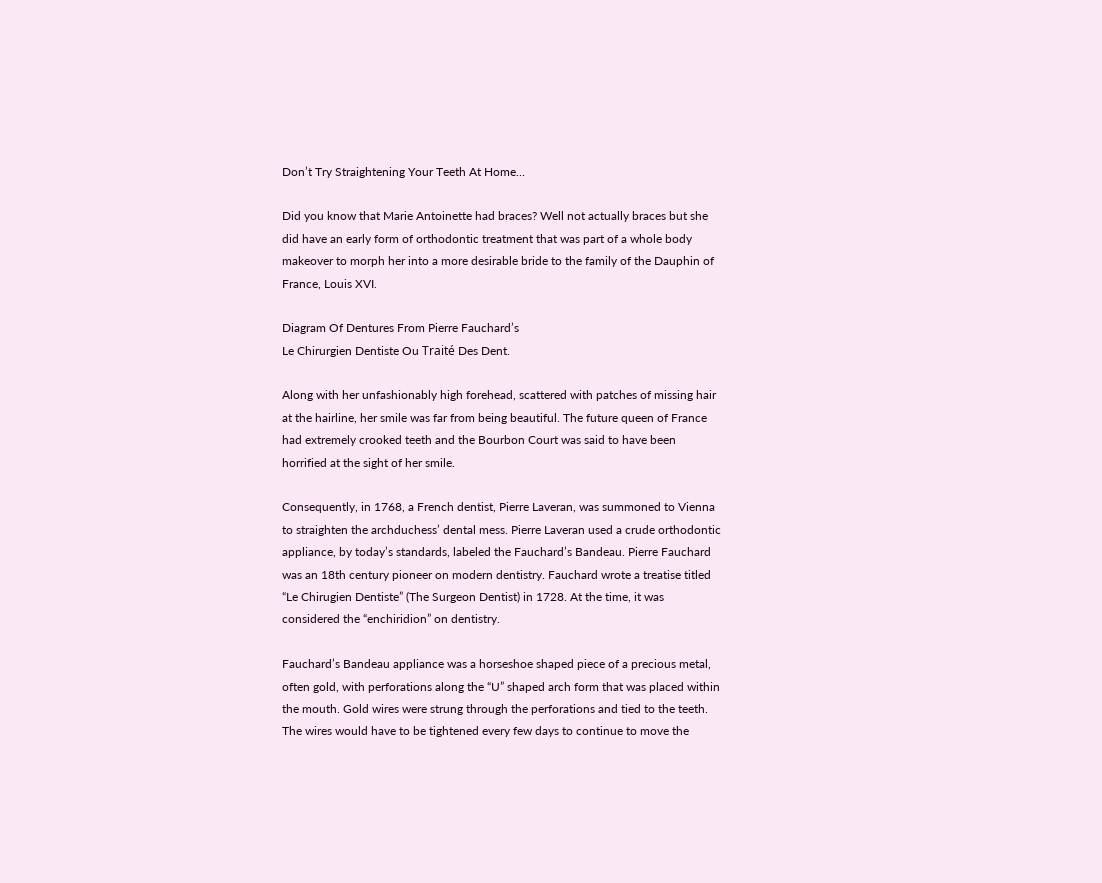Don’t Try Straightening Your Teeth At Home…

Did you know that Marie Antoinette had braces? Well not actually braces but she did have an early form of orthodontic treatment that was part of a whole body makeover to morph her into a more desirable bride to the family of the Dauphin of France, Louis XVI.

Diagram Of Dentures From Pierre Fauchard’s
Le Chirurgien Dentiste Ou Traité Des Dent.

Along with her unfashionably high forehead, scattered with patches of missing hair at the hairline, her smile was far from being beautiful. The future queen of France had extremely crooked teeth and the Bourbon Court was said to have been horrified at the sight of her smile.

Consequently, in 1768, a French dentist, Pierre Laveran, was summoned to Vienna to straighten the archduchess’ dental mess. Pierre Laveran used a crude orthodontic appliance, by today’s standards, labeled the Fauchard’s Bandeau. Pierre Fauchard was an 18th century pioneer on modern dentistry. Fauchard wrote a treatise titled “Le Chirugien Dentiste” (The Surgeon Dentist) in 1728. At the time, it was considered the “enchiridion” on dentistry.

Fauchard’s Bandeau appliance was a horseshoe shaped piece of a precious metal, often gold, with perforations along the “U” shaped arch form that was placed within the mouth. Gold wires were strung through the perforations and tied to the teeth. The wires would have to be tightened every few days to continue to move the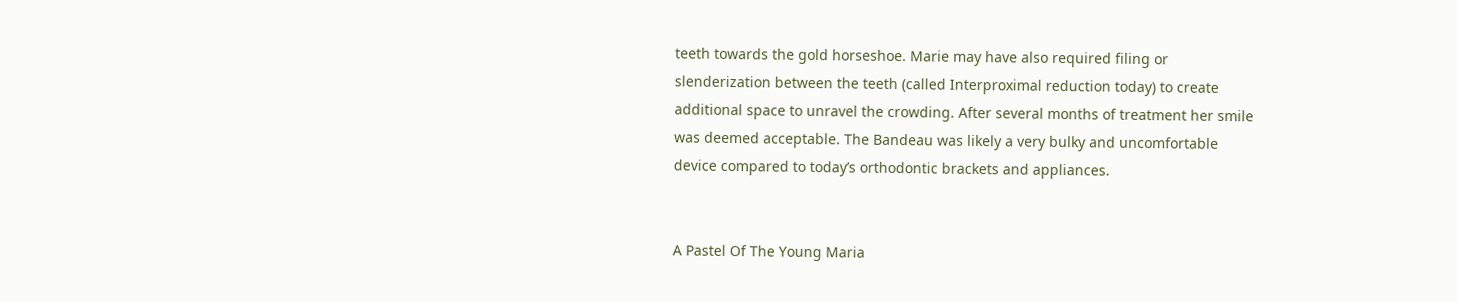teeth towards the gold horseshoe. Marie may have also required filing or slenderization between the teeth (called Interproximal reduction today) to create additional space to unravel the crowding. After several months of treatment her smile was deemed acceptable. The Bandeau was likely a very bulky and uncomfortable device compared to today’s orthodontic brackets and appliances.


A Pastel Of The Young Maria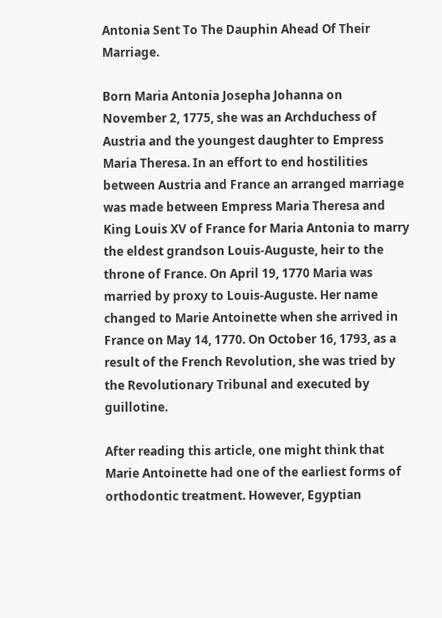Antonia Sent To The Dauphin Ahead Of Their Marriage.

Born Maria Antonia Josepha Johanna on November 2, 1775, she was an Archduchess of Austria and the youngest daughter to Empress Maria Theresa. In an effort to end hostilities between Austria and France an arranged marriage was made between Empress Maria Theresa and King Louis XV of France for Maria Antonia to marry the eldest grandson Louis-Auguste, heir to the throne of France. On April 19, 1770 Maria was married by proxy to Louis-Auguste. Her name changed to Marie Antoinette when she arrived in France on May 14, 1770. On October 16, 1793, as a result of the French Revolution, she was tried by the Revolutionary Tribunal and executed by guillotine.

After reading this article, one might think that Marie Antoinette had one of the earliest forms of orthodontic treatment. However, Egyptian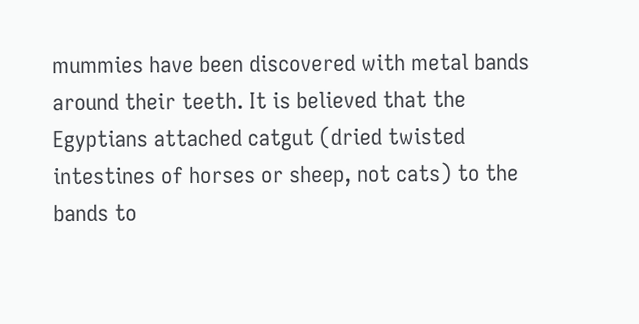mummies have been discovered with metal bands around their teeth. It is believed that the Egyptians attached catgut (dried twisted intestines of horses or sheep, not cats) to the bands to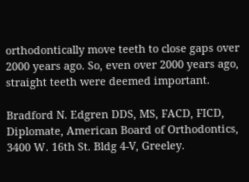orthodontically move teeth to close gaps over 2000 years ago. So, even over 2000 years ago, straight teeth were deemed important.

Bradford N. Edgren DDS, MS, FACD, FICD, Diplomate, American Board of Orthodontics, 3400 W. 16th St. Bldg 4-V, Greeley.